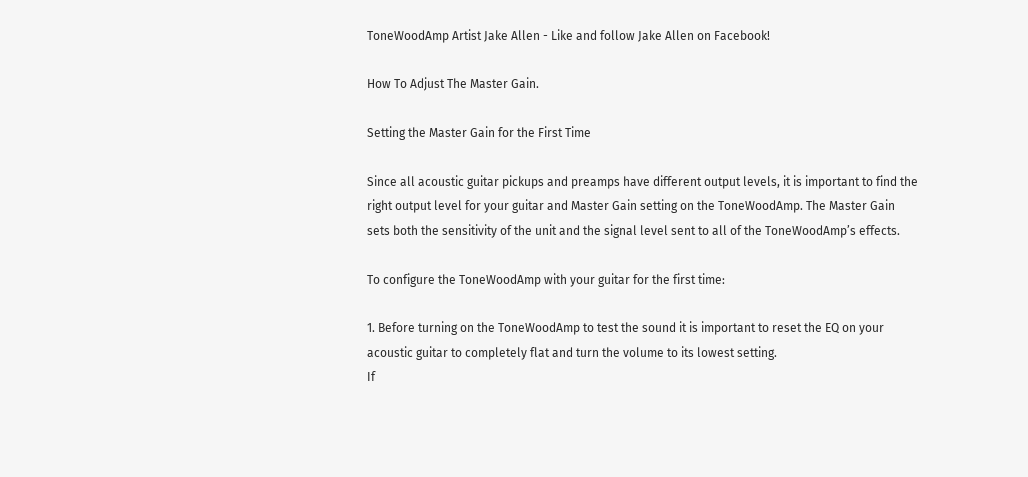ToneWoodAmp Artist Jake Allen - Like and follow Jake Allen on Facebook!

How To Adjust The Master Gain.

Setting the Master Gain for the First Time

Since all acoustic guitar pickups and preamps have different output levels, it is important to find the
right output level for your guitar and Master Gain setting on the ToneWoodAmp. The Master Gain
sets both the sensitivity of the unit and the signal level sent to all of the ToneWoodAmp’s effects.

To configure the ToneWoodAmp with your guitar for the first time:

1. Before turning on the ToneWoodAmp to test the sound it is important to reset the EQ on your
acoustic guitar to completely flat and turn the volume to its lowest setting.
If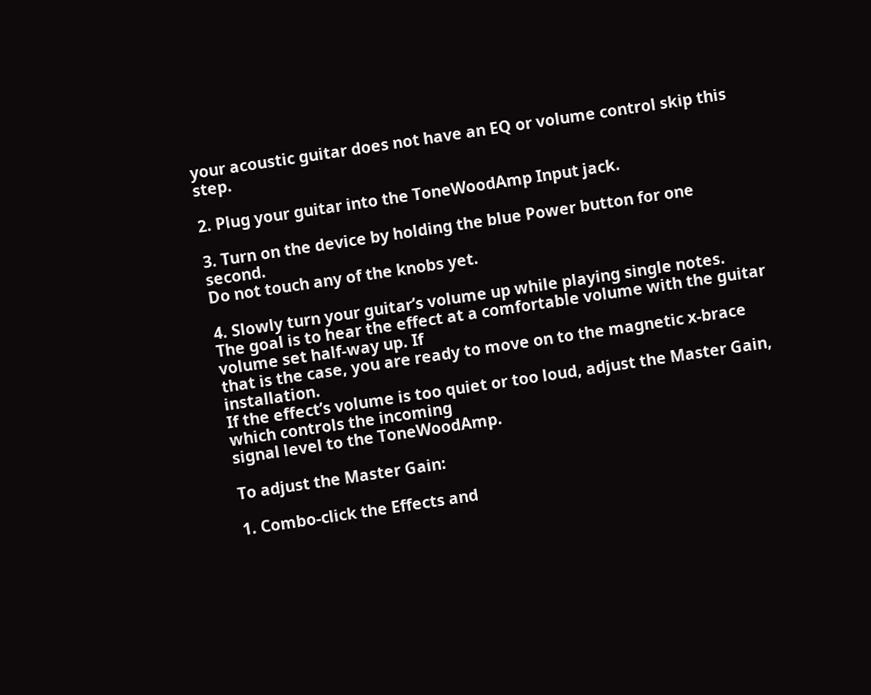your acoustic guitar does not have an EQ or volume control skip this step.

2. Plug your guitar into the ToneWoodAmp Input jack.

3. Turn on the device by holding the blue Power button for one second.
Do not touch any of the knobs yet.

4. Slowly turn your guitar’s volume up while playing single notes.
The goal is to hear the effect at a comfortable volume with the guitar volume set half-way up. If
that is the case, you are ready to move on to the magnetic x-brace installation.
If the effect’s volume is too quiet or too loud, adjust the Master Gain, which controls the incoming
signal level to the ToneWoodAmp.

To adjust the Master Gain:

1. Combo-click the Effects and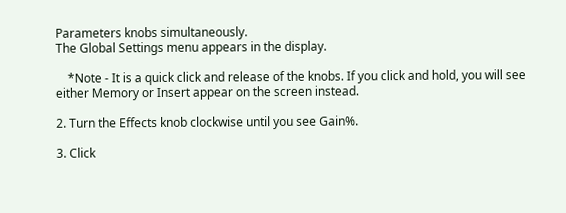Parameters knobs simultaneously.
The Global Settings menu appears in the display.

    *Note - It is a quick click and release of the knobs. If you click and hold, you will see either Memory or Insert appear on the screen instead.

2. Turn the Effects knob clockwise until you see Gain%.

3. Click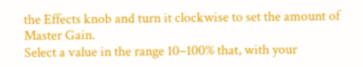the Effects knob and turn it clockwise to set the amount of Master Gain.
Select a value in the range 10–100% that, with your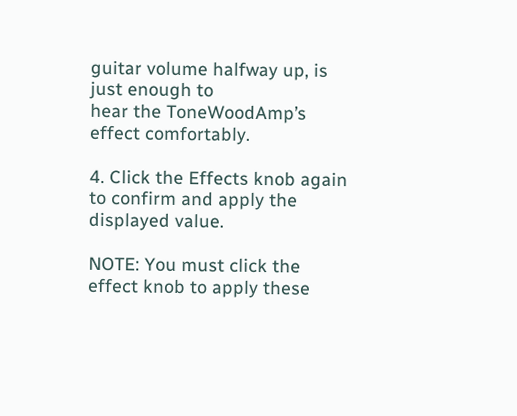guitar volume halfway up, is just enough to
hear the ToneWoodAmp’s effect comfortably.

4. Click the Effects knob again to confirm and apply the displayed value.

NOTE: You must click the effect knob to apply these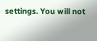settings. You will not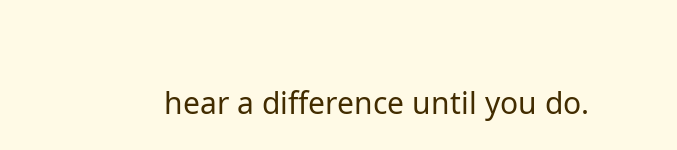hear a difference until you do.